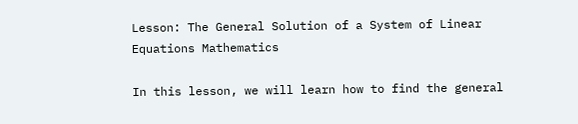Lesson: The General Solution of a System of Linear Equations Mathematics

In this lesson, we will learn how to find the general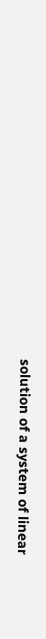solution of a system of linear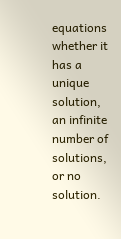equations whether it has a unique solution, an infinite number of solutions, or no solution.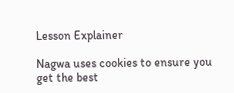Lesson Explainer

Nagwa uses cookies to ensure you get the best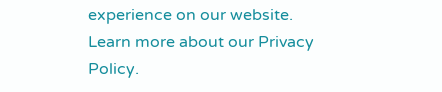experience on our website. Learn more about our Privacy Policy.